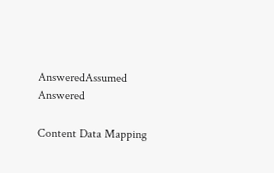AnsweredAssumed Answered

Content Data Mapping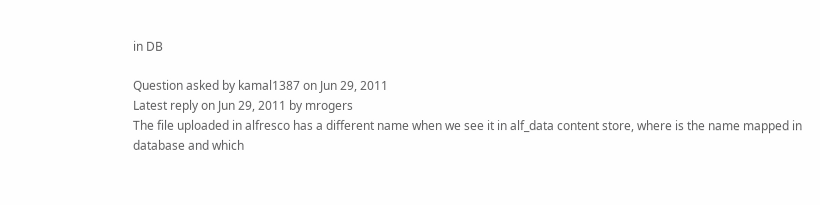in DB

Question asked by kamal1387 on Jun 29, 2011
Latest reply on Jun 29, 2011 by mrogers
The file uploaded in alfresco has a different name when we see it in alf_data content store, where is the name mapped in database and which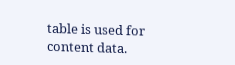table is used for content data.